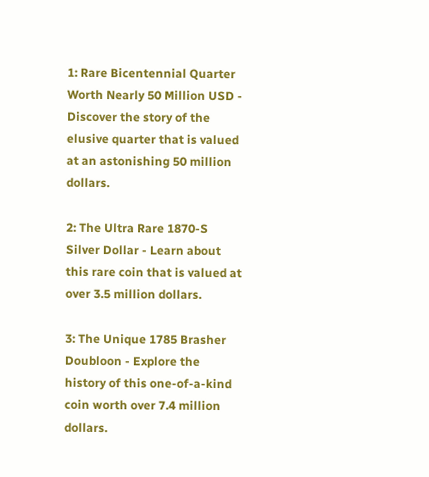1: Rare Bicentennial Quarter Worth Nearly 50 Million USD - Discover the story of the elusive quarter that is valued at an astonishing 50 million dollars.

2: The Ultra Rare 1870-S Silver Dollar - Learn about this rare coin that is valued at over 3.5 million dollars.

3: The Unique 1785 Brasher Doubloon - Explore the history of this one-of-a-kind coin worth over 7.4 million dollars.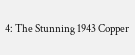4: The Stunning 1943 Copper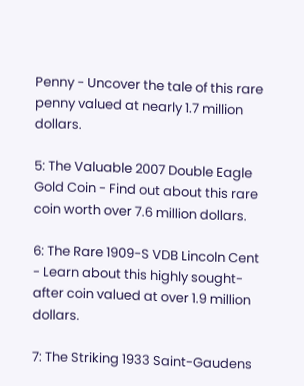Penny - Uncover the tale of this rare penny valued at nearly 1.7 million dollars.

5: The Valuable 2007 Double Eagle Gold Coin - Find out about this rare coin worth over 7.6 million dollars.

6: The Rare 1909-S VDB Lincoln Cent - Learn about this highly sought-after coin valued at over 1.9 million dollars.

7: The Striking 1933 Saint-Gaudens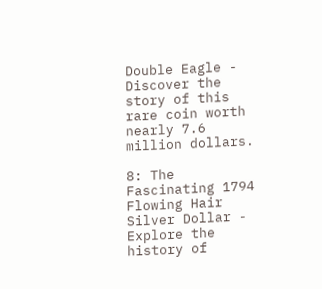Double Eagle - Discover the story of this rare coin worth nearly 7.6 million dollars.

8: The Fascinating 1794 Flowing Hair Silver Dollar - Explore the history of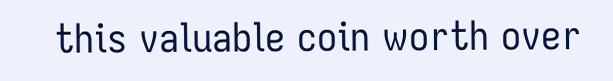this valuable coin worth over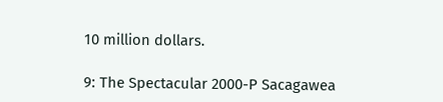10 million dollars.

9: The Spectacular 2000-P Sacagawea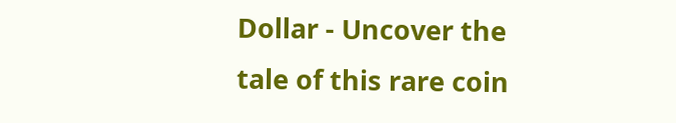Dollar - Uncover the tale of this rare coin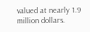valued at nearly 1.9 million dollars.